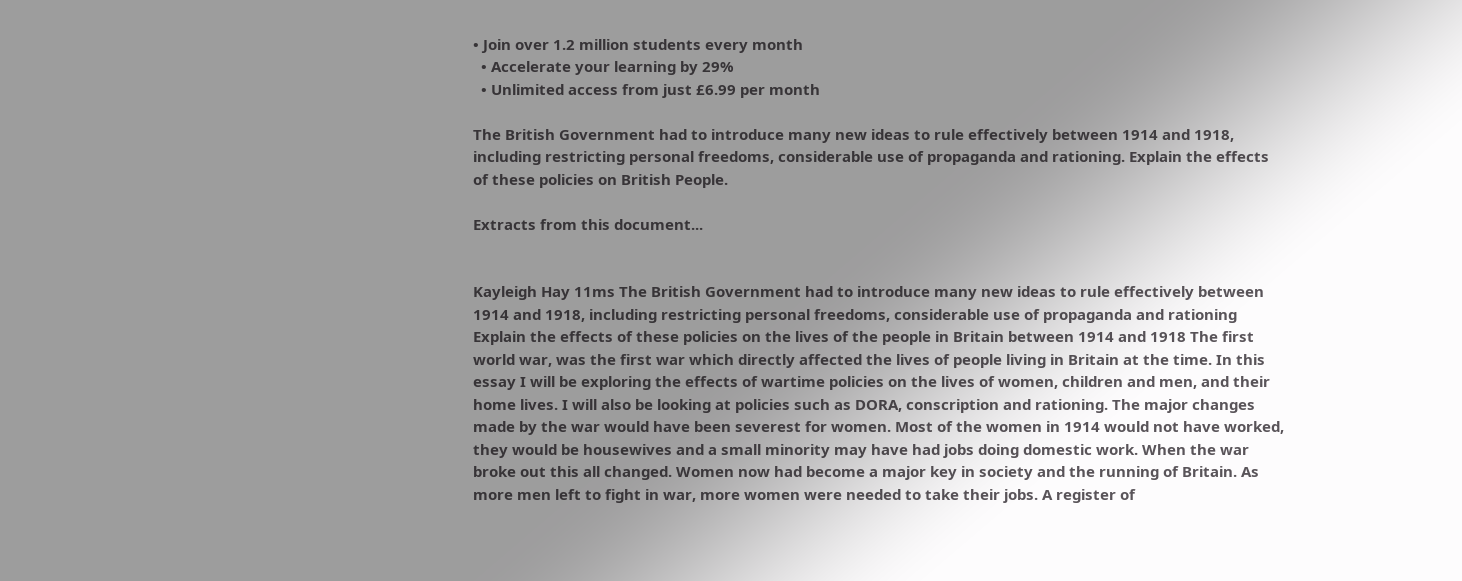• Join over 1.2 million students every month
  • Accelerate your learning by 29%
  • Unlimited access from just £6.99 per month

The British Government had to introduce many new ideas to rule effectively between 1914 and 1918, including restricting personal freedoms, considerable use of propaganda and rationing. Explain the effects of these policies on British People.

Extracts from this document...


Kayleigh Hay 11ms The British Government had to introduce many new ideas to rule effectively between 1914 and 1918, including restricting personal freedoms, considerable use of propaganda and rationing Explain the effects of these policies on the lives of the people in Britain between 1914 and 1918 The first world war, was the first war which directly affected the lives of people living in Britain at the time. In this essay I will be exploring the effects of wartime policies on the lives of women, children and men, and their home lives. I will also be looking at policies such as DORA, conscription and rationing. The major changes made by the war would have been severest for women. Most of the women in 1914 would not have worked, they would be housewives and a small minority may have had jobs doing domestic work. When the war broke out this all changed. Women now had become a major key in society and the running of Britain. As more men left to fight in war, more women were needed to take their jobs. A register of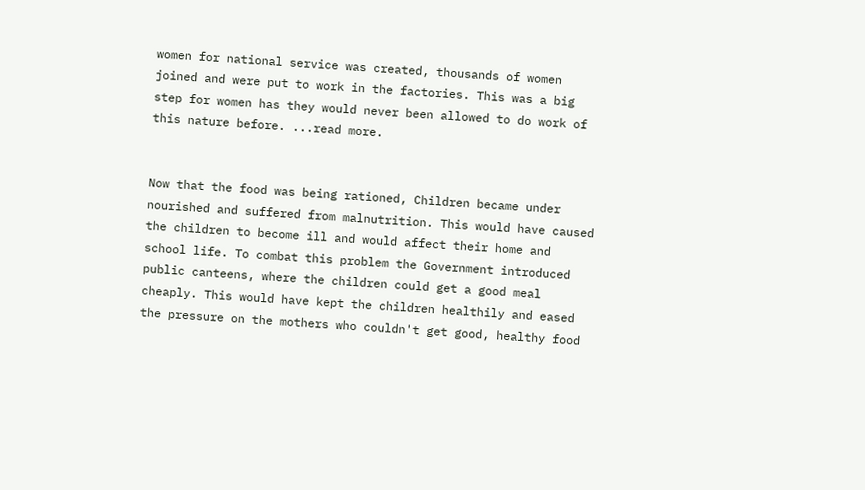women for national service was created, thousands of women joined and were put to work in the factories. This was a big step for women has they would never been allowed to do work of this nature before. ...read more.


Now that the food was being rationed, Children became under nourished and suffered from malnutrition. This would have caused the children to become ill and would affect their home and school life. To combat this problem the Government introduced public canteens, where the children could get a good meal cheaply. This would have kept the children healthily and eased the pressure on the mothers who couldn't get good, healthy food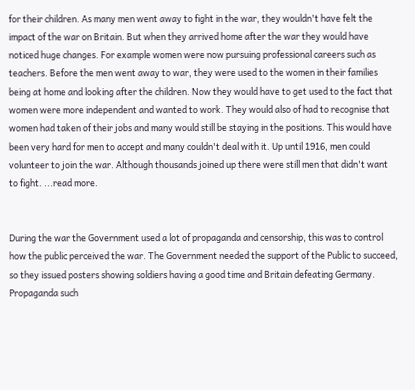for their children. As many men went away to fight in the war, they wouldn't have felt the impact of the war on Britain. But when they arrived home after the war they would have noticed huge changes. For example women were now pursuing professional careers such as teachers. Before the men went away to war, they were used to the women in their families being at home and looking after the children. Now they would have to get used to the fact that women were more independent and wanted to work. They would also of had to recognise that women had taken of their jobs and many would still be staying in the positions. This would have been very hard for men to accept and many couldn't deal with it. Up until 1916, men could volunteer to join the war. Although thousands joined up there were still men that didn't want to fight. ...read more.


During the war the Government used a lot of propaganda and censorship, this was to control how the public perceived the war. The Government needed the support of the Public to succeed, so they issued posters showing soldiers having a good time and Britain defeating Germany. Propaganda such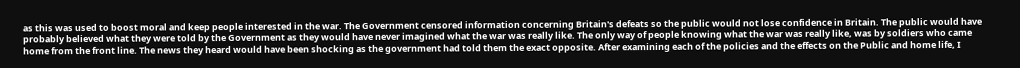as this was used to boost moral and keep people interested in the war. The Government censored information concerning Britain's defeats so the public would not lose confidence in Britain. The public would have probably believed what they were told by the Government as they would have never imagined what the war was really like. The only way of people knowing what the war was really like, was by soldiers who came home from the front line. The news they heard would have been shocking as the government had told them the exact opposite. After examining each of the policies and the effects on the Public and home life, I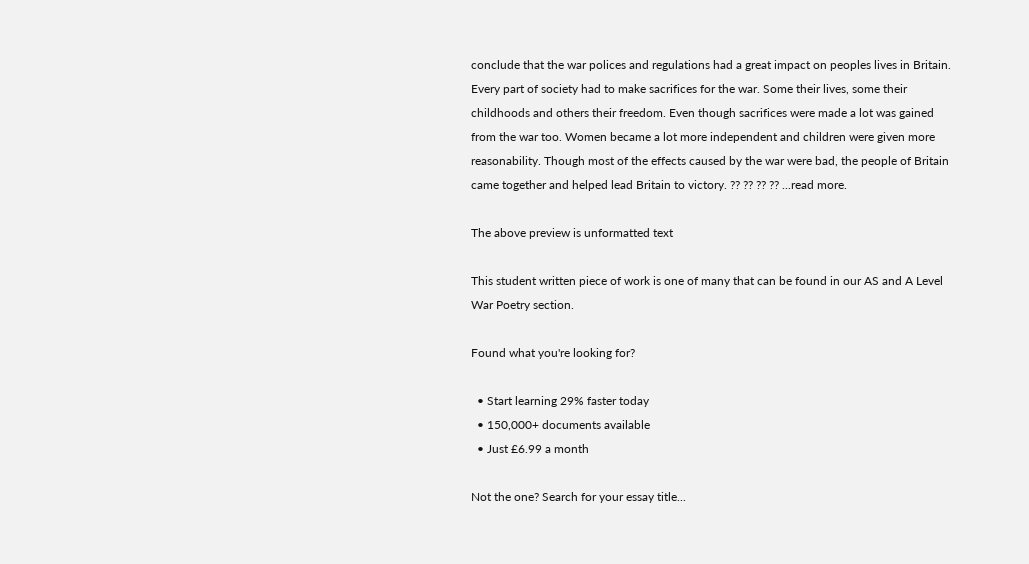conclude that the war polices and regulations had a great impact on peoples lives in Britain. Every part of society had to make sacrifices for the war. Some their lives, some their childhoods and others their freedom. Even though sacrifices were made a lot was gained from the war too. Women became a lot more independent and children were given more reasonability. Though most of the effects caused by the war were bad, the people of Britain came together and helped lead Britain to victory. ?? ?? ?? ?? ...read more.

The above preview is unformatted text

This student written piece of work is one of many that can be found in our AS and A Level War Poetry section.

Found what you're looking for?

  • Start learning 29% faster today
  • 150,000+ documents available
  • Just £6.99 a month

Not the one? Search for your essay title...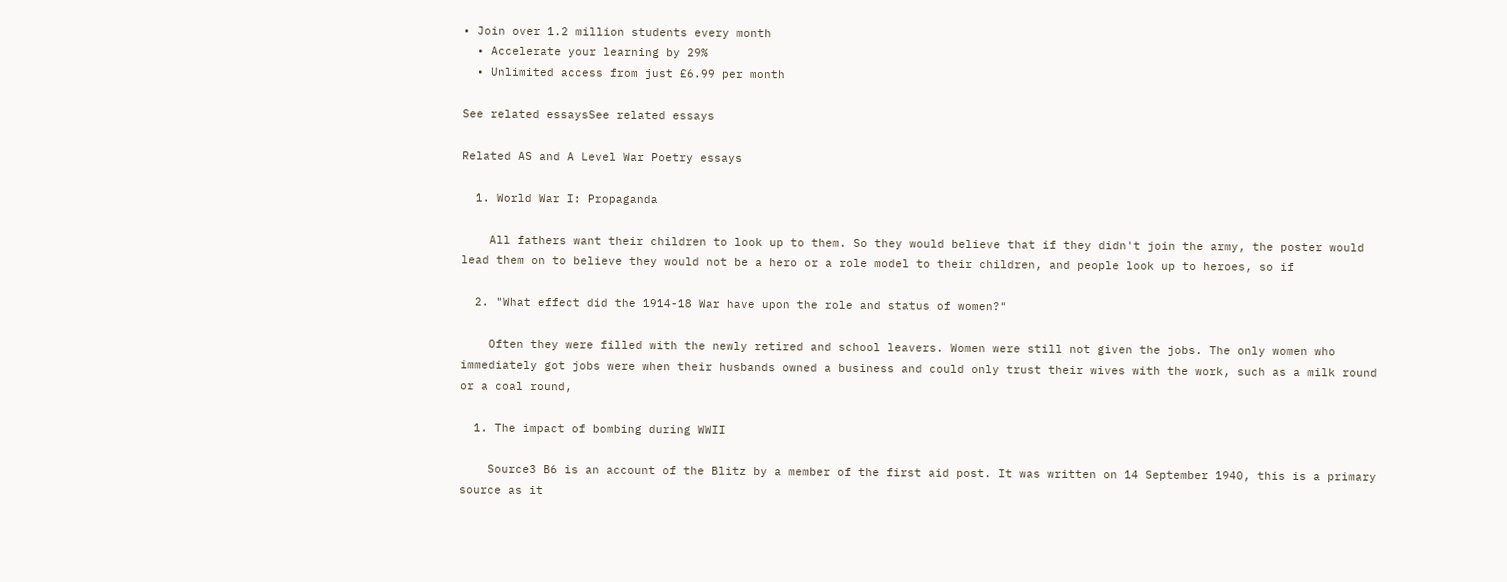• Join over 1.2 million students every month
  • Accelerate your learning by 29%
  • Unlimited access from just £6.99 per month

See related essaysSee related essays

Related AS and A Level War Poetry essays

  1. World War I: Propaganda

    All fathers want their children to look up to them. So they would believe that if they didn't join the army, the poster would lead them on to believe they would not be a hero or a role model to their children, and people look up to heroes, so if

  2. "What effect did the 1914-18 War have upon the role and status of women?"

    Often they were filled with the newly retired and school leavers. Women were still not given the jobs. The only women who immediately got jobs were when their husbands owned a business and could only trust their wives with the work, such as a milk round or a coal round,

  1. The impact of bombing during WWII

    Source3 B6 is an account of the Blitz by a member of the first aid post. It was written on 14 September 1940, this is a primary source as it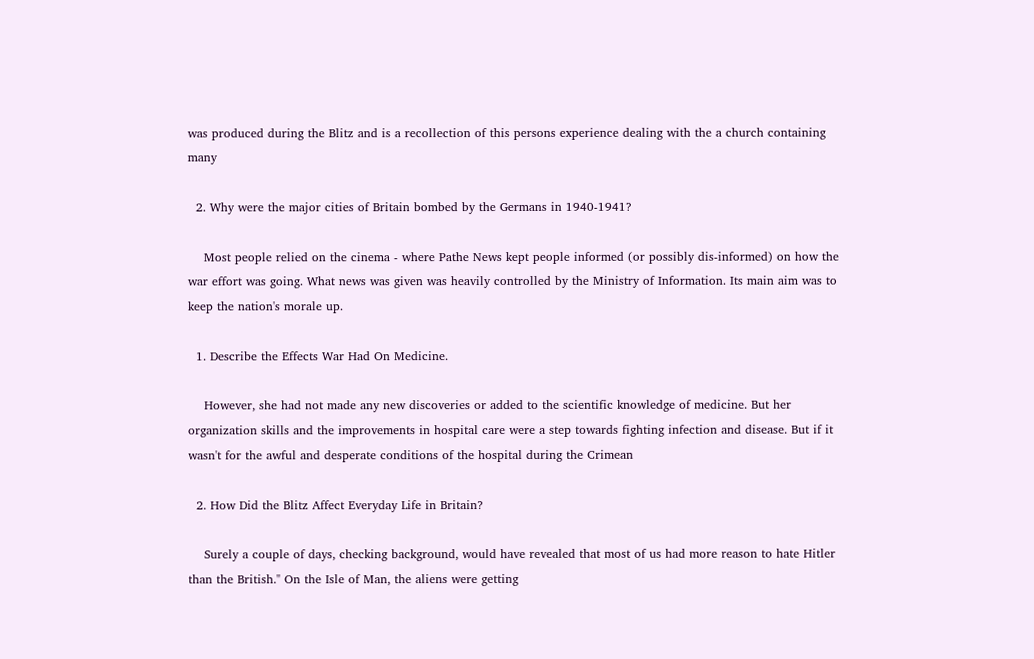was produced during the Blitz and is a recollection of this persons experience dealing with the a church containing many

  2. Why were the major cities of Britain bombed by the Germans in 1940-1941?

    Most people relied on the cinema - where Pathe News kept people informed (or possibly dis-informed) on how the war effort was going. What news was given was heavily controlled by the Ministry of Information. Its main aim was to keep the nation's morale up.

  1. Describe the Effects War Had On Medicine.

    However, she had not made any new discoveries or added to the scientific knowledge of medicine. But her organization skills and the improvements in hospital care were a step towards fighting infection and disease. But if it wasn't for the awful and desperate conditions of the hospital during the Crimean

  2. How Did the Blitz Affect Everyday Life in Britain?

    Surely a couple of days, checking background, would have revealed that most of us had more reason to hate Hitler than the British." On the Isle of Man, the aliens were getting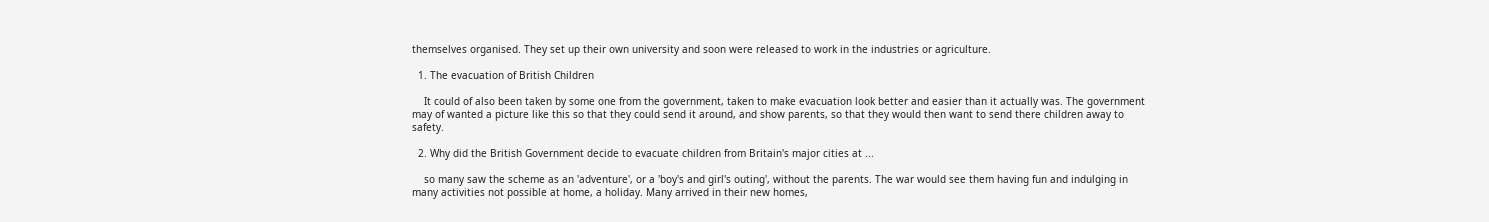themselves organised. They set up their own university and soon were released to work in the industries or agriculture.

  1. The evacuation of British Children

    It could of also been taken by some one from the government, taken to make evacuation look better and easier than it actually was. The government may of wanted a picture like this so that they could send it around, and show parents, so that they would then want to send there children away to safety.

  2. Why did the British Government decide to evacuate children from Britain's major cities at ...

    so many saw the scheme as an 'adventure', or a 'boy's and girl's outing', without the parents. The war would see them having fun and indulging in many activities not possible at home, a holiday. Many arrived in their new homes,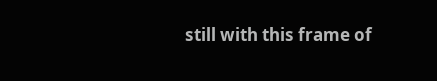still with this frame of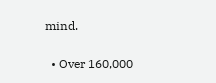mind.

  • Over 160,000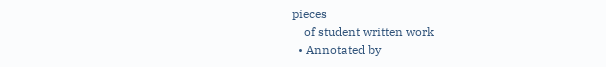pieces
    of student written work
  • Annotated by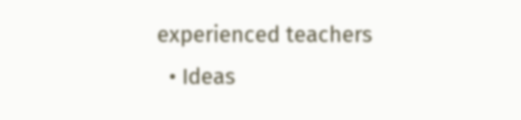experienced teachers
  • Ideas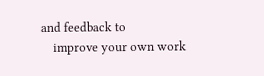and feedback to
    improve your own work